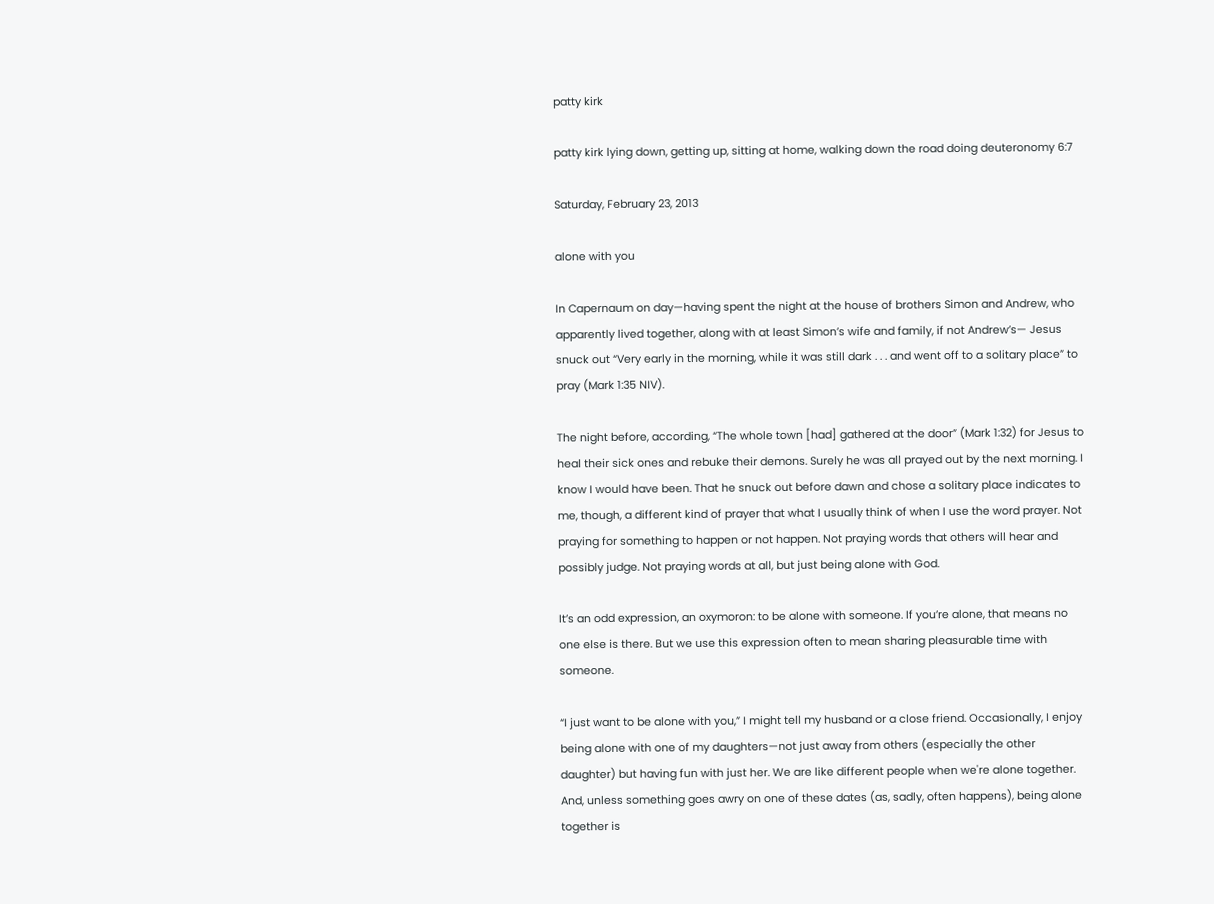patty kirk

patty kirk lying down, getting up, sitting at home, walking down the road doing deuteronomy 6:7

Saturday, February 23, 2013

alone with you

In Capernaum on day—having spent the night at the house of brothers Simon and Andrew, who apparently lived together, along with at least Simon’s wife and family, if not Andrew’s— Jesus snuck out “Very early in the morning, while it was still dark . . . and went off to a solitary place” to pray (Mark 1:35 NIV).

The night before, according, “The whole town [had] gathered at the door” (Mark 1:32) for Jesus to heal their sick ones and rebuke their demons. Surely he was all prayed out by the next morning. I know I would have been. That he snuck out before dawn and chose a solitary place indicates to me, though, a different kind of prayer that what I usually think of when I use the word prayer. Not praying for something to happen or not happen. Not praying words that others will hear and possibly judge. Not praying words at all, but just being alone with God.

It’s an odd expression, an oxymoron: to be alone with someone. If you’re alone, that means no one else is there. But we use this expression often to mean sharing pleasurable time with someone.

“I just want to be alone with you,” I might tell my husband or a close friend. Occasionally, I enjoy being alone with one of my daughters—not just away from others (especially the other daughter) but having fun with just her. We are like different people when we're alone together. And, unless something goes awry on one of these dates (as, sadly, often happens), being alone together is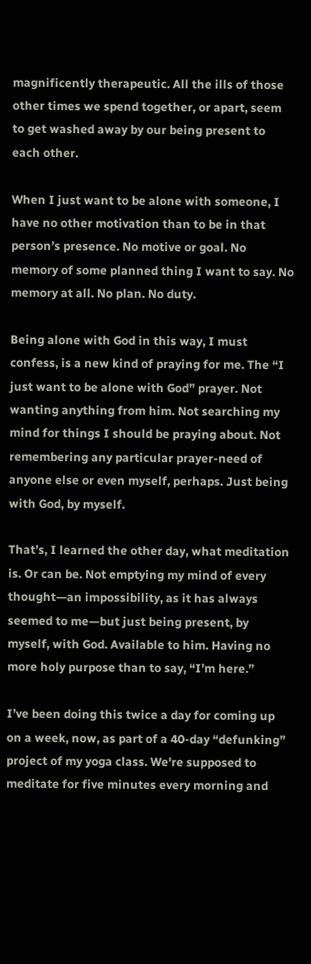magnificently therapeutic. All the ills of those other times we spend together, or apart, seem to get washed away by our being present to each other.

When I just want to be alone with someone, I have no other motivation than to be in that person’s presence. No motive or goal. No memory of some planned thing I want to say. No memory at all. No plan. No duty.

Being alone with God in this way, I must confess, is a new kind of praying for me. The “I just want to be alone with God” prayer. Not wanting anything from him. Not searching my mind for things I should be praying about. Not remembering any particular prayer-need of anyone else or even myself, perhaps. Just being with God, by myself.

That’s, I learned the other day, what meditation is. Or can be. Not emptying my mind of every thought—an impossibility, as it has always seemed to me—but just being present, by myself, with God. Available to him. Having no more holy purpose than to say, “I’m here.”

I’ve been doing this twice a day for coming up on a week, now, as part of a 40-day “defunking” project of my yoga class. We're supposed to meditate for five minutes every morning and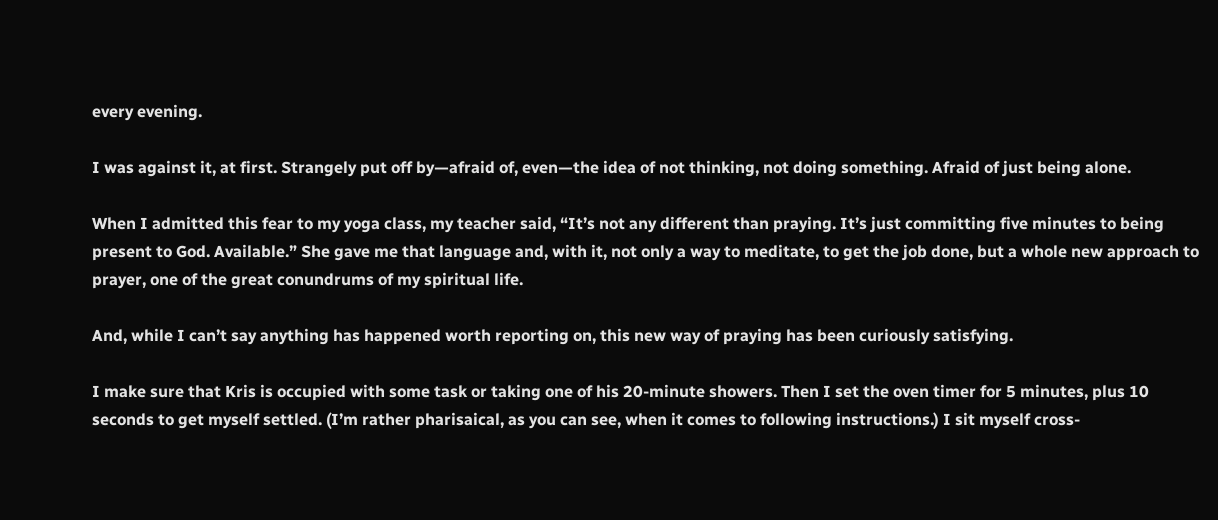every evening.

I was against it, at first. Strangely put off by—afraid of, even—the idea of not thinking, not doing something. Afraid of just being alone.

When I admitted this fear to my yoga class, my teacher said, “It’s not any different than praying. It’s just committing five minutes to being present to God. Available.” She gave me that language and, with it, not only a way to meditate, to get the job done, but a whole new approach to prayer, one of the great conundrums of my spiritual life.

And, while I can’t say anything has happened worth reporting on, this new way of praying has been curiously satisfying.

I make sure that Kris is occupied with some task or taking one of his 20-minute showers. Then I set the oven timer for 5 minutes, plus 10 seconds to get myself settled. (I’m rather pharisaical, as you can see, when it comes to following instructions.) I sit myself cross-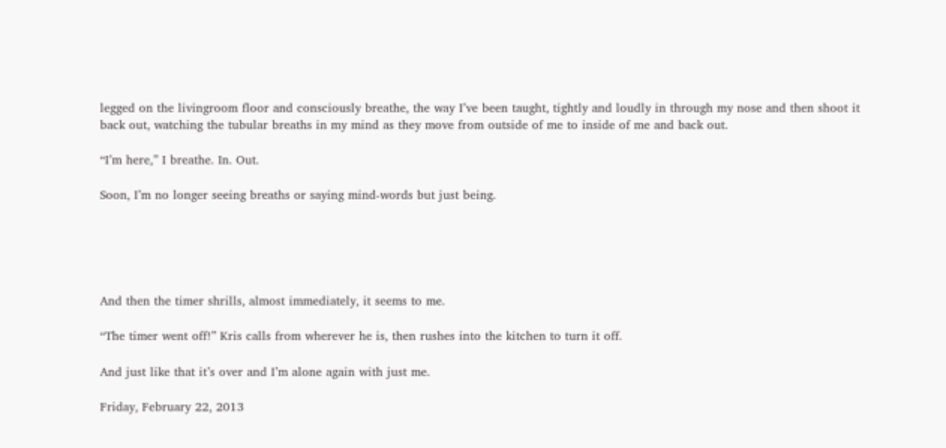legged on the livingroom floor and consciously breathe, the way I’ve been taught, tightly and loudly in through my nose and then shoot it back out, watching the tubular breaths in my mind as they move from outside of me to inside of me and back out.

“I’m here,” I breathe. In. Out.

Soon, I’m no longer seeing breaths or saying mind-words but just being.





And then the timer shrills, almost immediately, it seems to me.

“The timer went off!” Kris calls from wherever he is, then rushes into the kitchen to turn it off.

And just like that it’s over and I’m alone again with just me.

Friday, February 22, 2013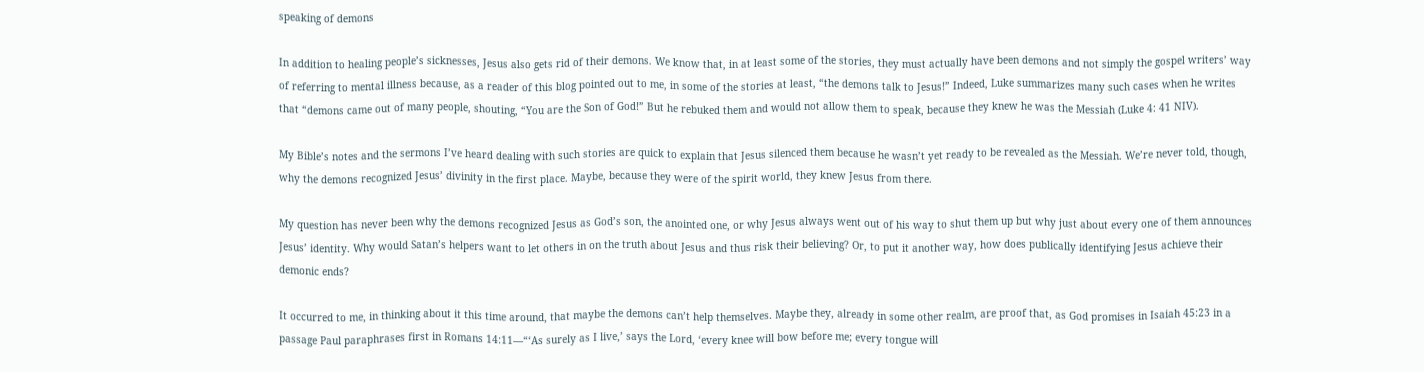speaking of demons

In addition to healing people’s sicknesses, Jesus also gets rid of their demons. We know that, in at least some of the stories, they must actually have been demons and not simply the gospel writers’ way of referring to mental illness because, as a reader of this blog pointed out to me, in some of the stories at least, “the demons talk to Jesus!” Indeed, Luke summarizes many such cases when he writes that “demons came out of many people, shouting, “You are the Son of God!” But he rebuked them and would not allow them to speak, because they knew he was the Messiah (Luke 4: 41 NIV).

My Bible’s notes and the sermons I’ve heard dealing with such stories are quick to explain that Jesus silenced them because he wasn’t yet ready to be revealed as the Messiah. We’re never told, though, why the demons recognized Jesus’ divinity in the first place. Maybe, because they were of the spirit world, they knew Jesus from there.

My question has never been why the demons recognized Jesus as God’s son, the anointed one, or why Jesus always went out of his way to shut them up but why just about every one of them announces Jesus’ identity. Why would Satan’s helpers want to let others in on the truth about Jesus and thus risk their believing? Or, to put it another way, how does publically identifying Jesus achieve their demonic ends?

It occurred to me, in thinking about it this time around, that maybe the demons can’t help themselves. Maybe they, already in some other realm, are proof that, as God promises in Isaiah 45:23 in a passage Paul paraphrases first in Romans 14:11—“‘As surely as I live,’ says the Lord, ‘every knee will bow before me; every tongue will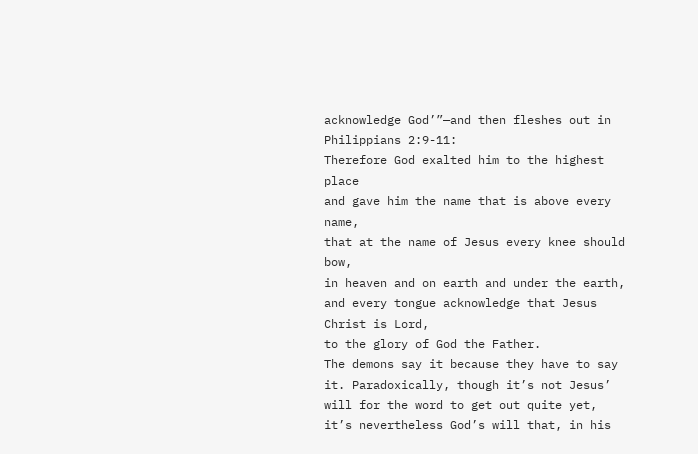acknowledge God’”—and then fleshes out in Philippians 2:9-11:
Therefore God exalted him to the highest place
and gave him the name that is above every name,
that at the name of Jesus every knee should bow,
in heaven and on earth and under the earth,
and every tongue acknowledge that Jesus Christ is Lord,
to the glory of God the Father.
The demons say it because they have to say it. Paradoxically, though it’s not Jesus’ will for the word to get out quite yet, it’s nevertheless God’s will that, in his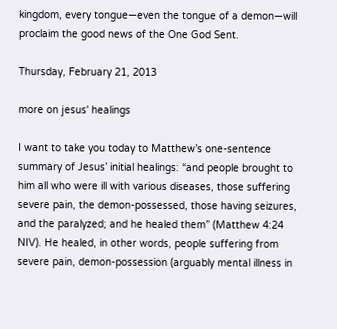kingdom, every tongue—even the tongue of a demon—will proclaim the good news of the One God Sent.

Thursday, February 21, 2013

more on jesus' healings

I want to take you today to Matthew’s one-sentence summary of Jesus’ initial healings: “and people brought to him all who were ill with various diseases, those suffering severe pain, the demon-possessed, those having seizures, and the paralyzed; and he healed them” (Matthew 4:24 NIV). He healed, in other words, people suffering from severe pain, demon-possession (arguably mental illness in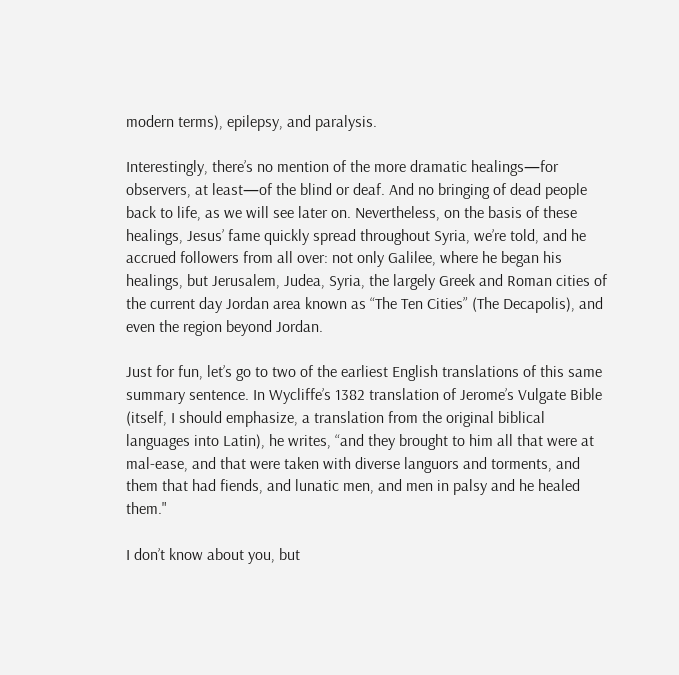modern terms), epilepsy, and paralysis.

Interestingly, there’s no mention of the more dramatic healings—for observers, at least—of the blind or deaf. And no bringing of dead people back to life, as we will see later on. Nevertheless, on the basis of these healings, Jesus’ fame quickly spread throughout Syria, we’re told, and he accrued followers from all over: not only Galilee, where he began his healings, but Jerusalem, Judea, Syria, the largely Greek and Roman cities of the current day Jordan area known as “The Ten Cities” (The Decapolis), and even the region beyond Jordan.

Just for fun, let’s go to two of the earliest English translations of this same summary sentence. In Wycliffe’s 1382 translation of Jerome’s Vulgate Bible (itself, I should emphasize, a translation from the original biblical languages into Latin), he writes, “and they brought to him all that were at mal-ease, and that were taken with diverse languors and torments, and them that had fiends, and lunatic men, and men in palsy and he healed them."

I don’t know about you, but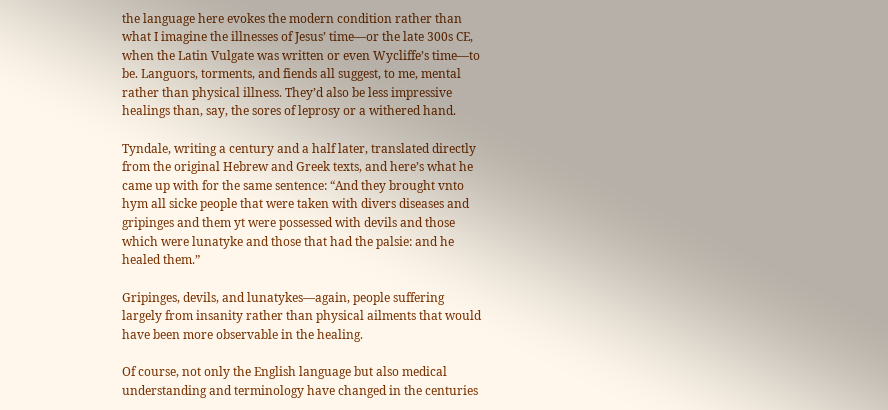the language here evokes the modern condition rather than what I imagine the illnesses of Jesus’ time—or the late 300s CE, when the Latin Vulgate was written or even Wycliffe’s time—to be. Languors, torments, and fiends all suggest, to me, mental rather than physical illness. They’d also be less impressive healings than, say, the sores of leprosy or a withered hand.

Tyndale, writing a century and a half later, translated directly from the original Hebrew and Greek texts, and here’s what he came up with for the same sentence: “And they brought vnto hym all sicke people that were taken with divers diseases and gripinges and them yt were possessed with devils and those which were lunatyke and those that had the palsie: and he healed them.”

Gripinges, devils, and lunatykes—again, people suffering largely from insanity rather than physical ailments that would have been more observable in the healing.

Of course, not only the English language but also medical understanding and terminology have changed in the centuries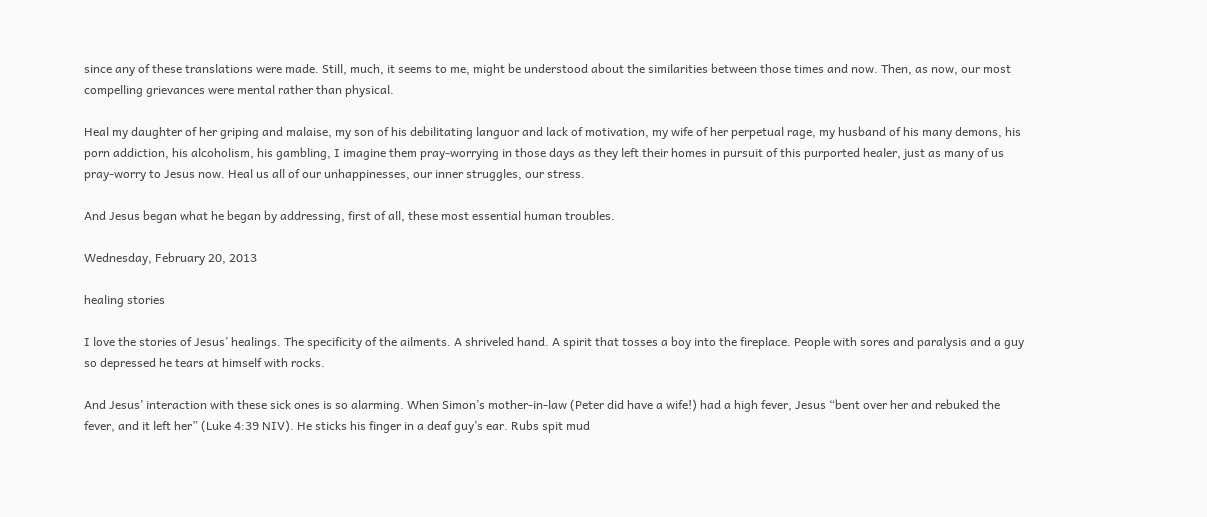since any of these translations were made. Still, much, it seems to me, might be understood about the similarities between those times and now. Then, as now, our most compelling grievances were mental rather than physical.

Heal my daughter of her griping and malaise, my son of his debilitating languor and lack of motivation, my wife of her perpetual rage, my husband of his many demons, his porn addiction, his alcoholism, his gambling, I imagine them pray-worrying in those days as they left their homes in pursuit of this purported healer, just as many of us pray-worry to Jesus now. Heal us all of our unhappinesses, our inner struggles, our stress.

And Jesus began what he began by addressing, first of all, these most essential human troubles.

Wednesday, February 20, 2013

healing stories

I love the stories of Jesus’ healings. The specificity of the ailments. A shriveled hand. A spirit that tosses a boy into the fireplace. People with sores and paralysis and a guy so depressed he tears at himself with rocks.

And Jesus’ interaction with these sick ones is so alarming. When Simon’s mother-in-law (Peter did have a wife!) had a high fever, Jesus “bent over her and rebuked the fever, and it left her” (Luke 4:39 NIV). He sticks his finger in a deaf guy’s ear. Rubs spit mud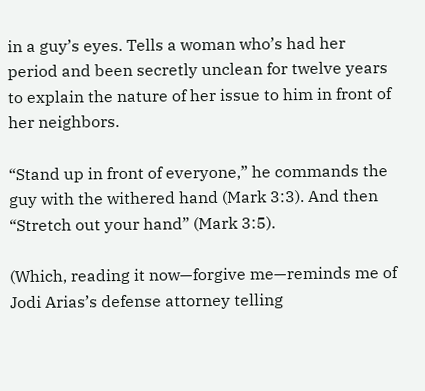in a guy’s eyes. Tells a woman who’s had her period and been secretly unclean for twelve years to explain the nature of her issue to him in front of her neighbors.

“Stand up in front of everyone,” he commands the guy with the withered hand (Mark 3:3). And then “Stretch out your hand” (Mark 3:5).

(Which, reading it now—forgive me—reminds me of Jodi Arias’s defense attorney telling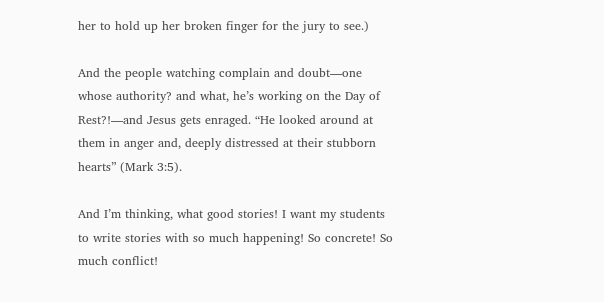her to hold up her broken finger for the jury to see.)

And the people watching complain and doubt—one whose authority? and what, he’s working on the Day of Rest?!—and Jesus gets enraged. “He looked around at them in anger and, deeply distressed at their stubborn hearts” (Mark 3:5).

And I’m thinking, what good stories! I want my students to write stories with so much happening! So concrete! So much conflict!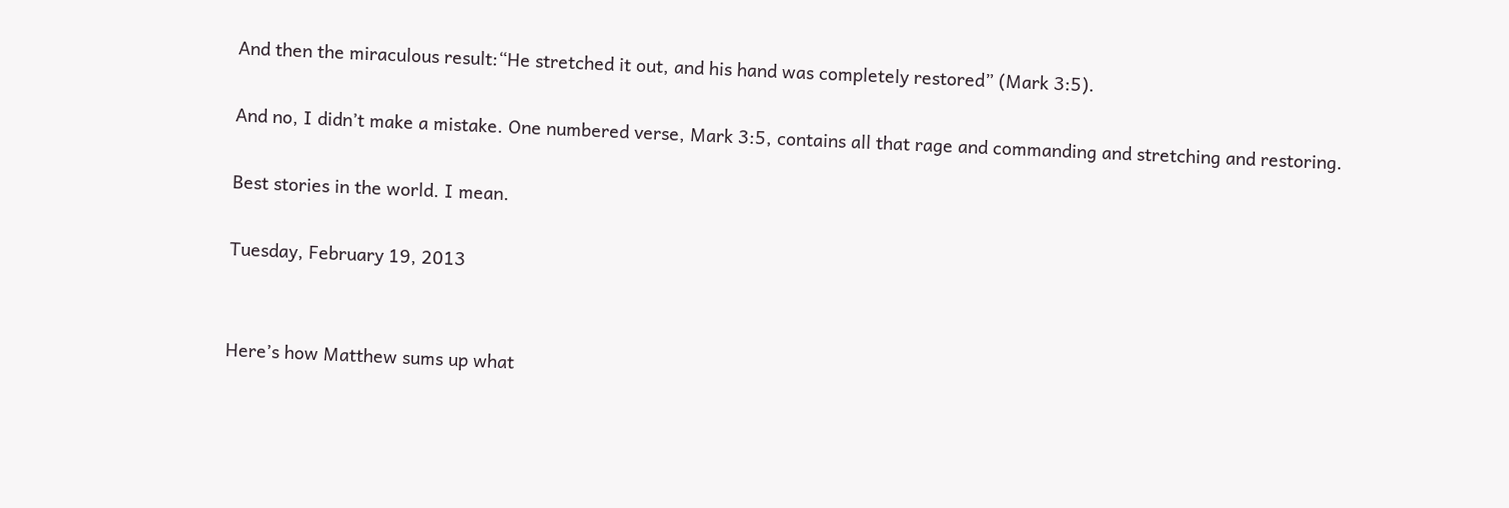And then the miraculous result:“He stretched it out, and his hand was completely restored” (Mark 3:5).

And no, I didn’t make a mistake. One numbered verse, Mark 3:5, contains all that rage and commanding and stretching and restoring.

Best stories in the world. I mean.

Tuesday, February 19, 2013


Here’s how Matthew sums up what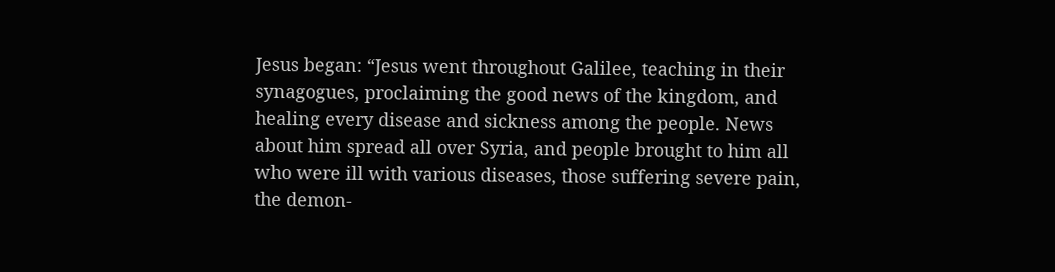Jesus began: “Jesus went throughout Galilee, teaching in their synagogues, proclaiming the good news of the kingdom, and healing every disease and sickness among the people. News about him spread all over Syria, and people brought to him all who were ill with various diseases, those suffering severe pain, the demon-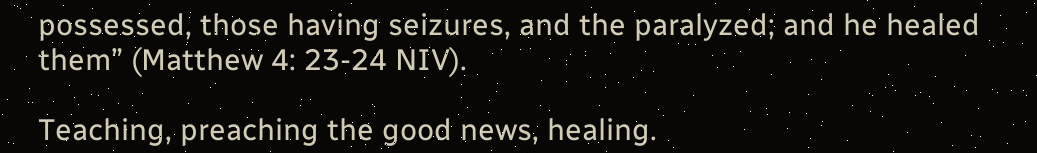possessed, those having seizures, and the paralyzed; and he healed them” (Matthew 4: 23-24 NIV).

Teaching, preaching the good news, healing.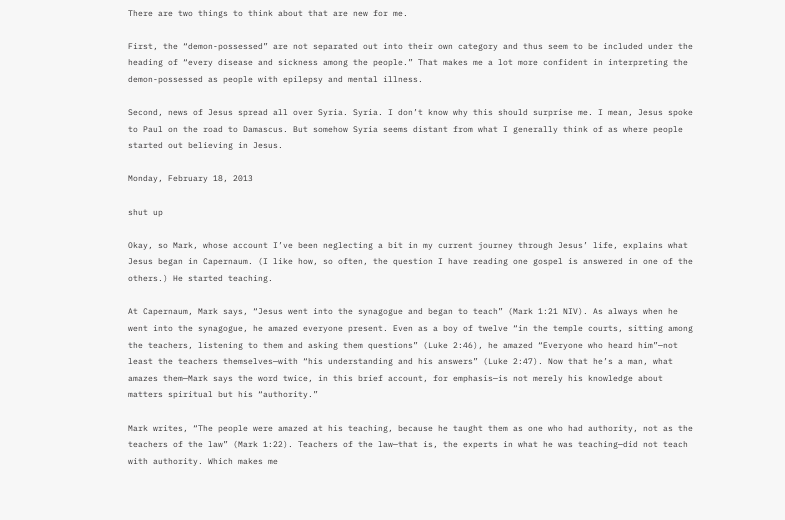There are two things to think about that are new for me.

First, the “demon-possessed” are not separated out into their own category and thus seem to be included under the heading of “every disease and sickness among the people.” That makes me a lot more confident in interpreting the demon-possessed as people with epilepsy and mental illness.

Second, news of Jesus spread all over Syria. Syria. I don’t know why this should surprise me. I mean, Jesus spoke to Paul on the road to Damascus. But somehow Syria seems distant from what I generally think of as where people started out believing in Jesus.

Monday, February 18, 2013

shut up

Okay, so Mark, whose account I’ve been neglecting a bit in my current journey through Jesus’ life, explains what Jesus began in Capernaum. (I like how, so often, the question I have reading one gospel is answered in one of the others.) He started teaching.

At Capernaum, Mark says, “Jesus went into the synagogue and began to teach” (Mark 1:21 NIV). As always when he went into the synagogue, he amazed everyone present. Even as a boy of twelve “in the temple courts, sitting among the teachers, listening to them and asking them questions” (Luke 2:46), he amazed “Everyone who heard him”—not least the teachers themselves—with “his understanding and his answers” (Luke 2:47). Now that he’s a man, what amazes them—Mark says the word twice, in this brief account, for emphasis—is not merely his knowledge about matters spiritual but his “authority.”

Mark writes, “The people were amazed at his teaching, because he taught them as one who had authority, not as the teachers of the law” (Mark 1:22). Teachers of the law—that is, the experts in what he was teaching—did not teach with authority. Which makes me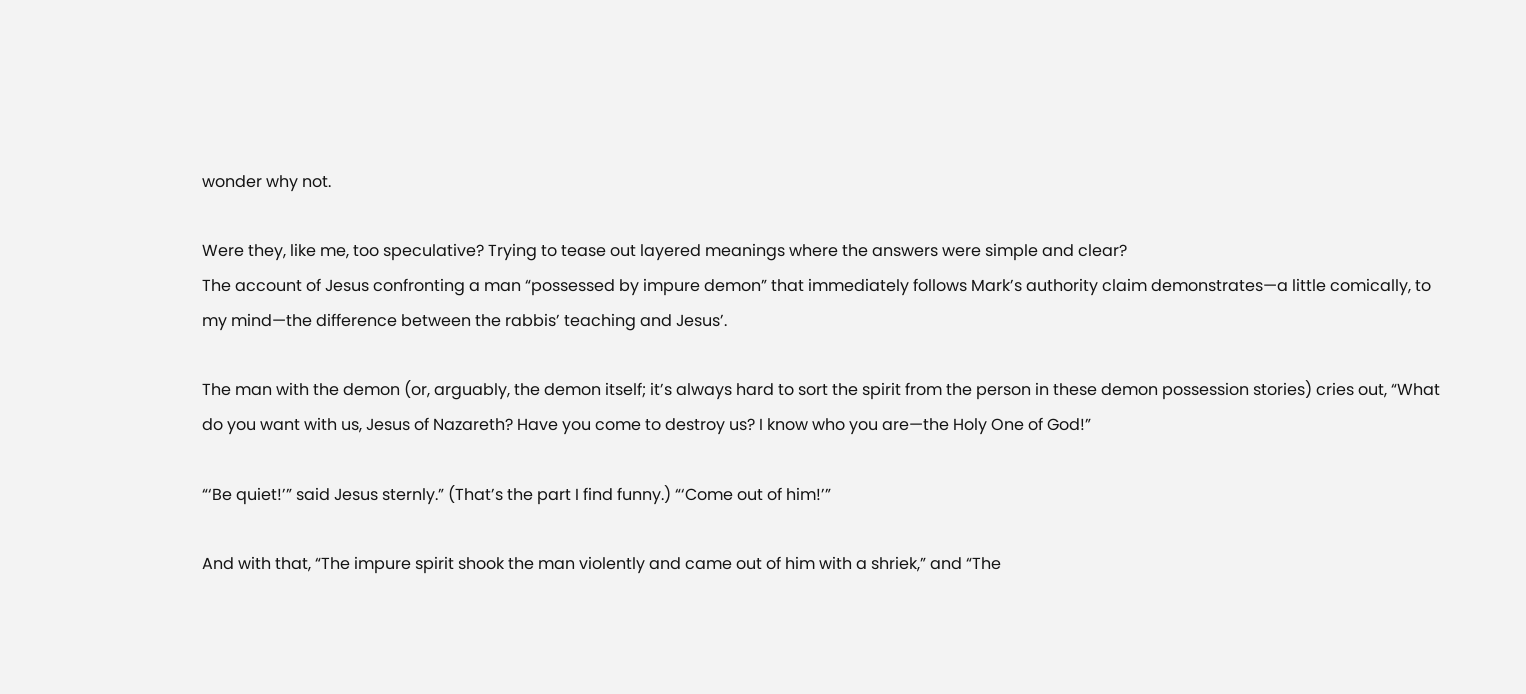wonder why not.

Were they, like me, too speculative? Trying to tease out layered meanings where the answers were simple and clear?
The account of Jesus confronting a man “possessed by impure demon” that immediately follows Mark’s authority claim demonstrates—a little comically, to my mind—the difference between the rabbis’ teaching and Jesus’.

The man with the demon (or, arguably, the demon itself; it’s always hard to sort the spirit from the person in these demon possession stories) cries out, “What do you want with us, Jesus of Nazareth? Have you come to destroy us? I know who you are—the Holy One of God!”

“‘Be quiet!’” said Jesus sternly.” (That’s the part I find funny.) “‘Come out of him!’”

And with that, “The impure spirit shook the man violently and came out of him with a shriek,” and “The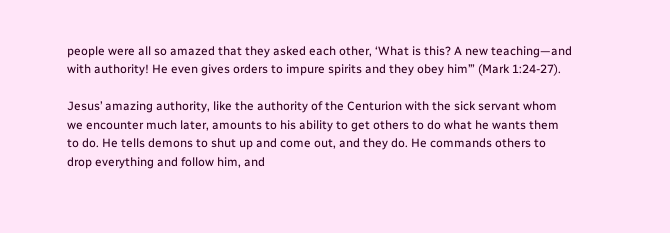people were all so amazed that they asked each other, ‘What is this? A new teaching—and with authority! He even gives orders to impure spirits and they obey him’” (Mark 1:24-27).

Jesus’ amazing authority, like the authority of the Centurion with the sick servant whom we encounter much later, amounts to his ability to get others to do what he wants them to do. He tells demons to shut up and come out, and they do. He commands others to drop everything and follow him, and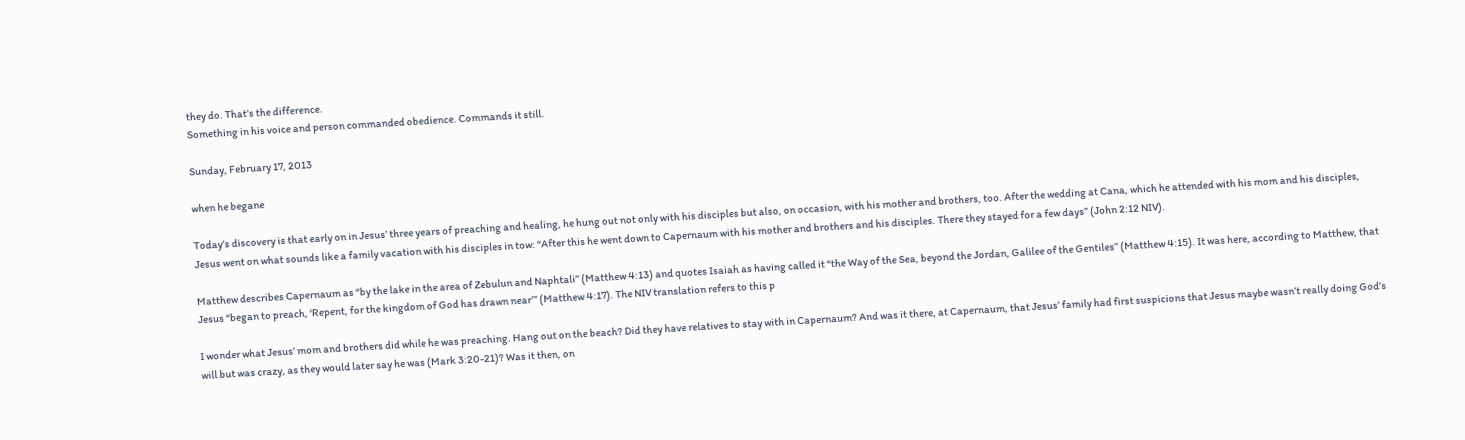they do. That’s the difference.
Something in his voice and person commanded obedience. Commands it still.

Sunday, February 17, 2013

when he begane

Today’s discovery is that early on in Jesus’ three years of preaching and healing, he hung out not only with his disciples but also, on occasion, with his mother and brothers, too. After the wedding at Cana, which he attended with his mom and his disciples, Jesus went on what sounds like a family vacation with his disciples in tow: “After this he went down to Capernaum with his mother and brothers and his disciples. There they stayed for a few days” (John 2:12 NIV).

Matthew describes Capernaum as “by the lake in the area of Zebulun and Naphtali” (Matthew 4:13) and quotes Isaiah as having called it “the Way of the Sea, beyond the Jordan, Galilee of the Gentiles” (Matthew 4:15). It was here, according to Matthew, that Jesus “began to preach, ‘Repent, for the kingdom of God has drawn near’” (Matthew 4:17). The NIV translation refers to this p

I wonder what Jesus’ mom and brothers did while he was preaching. Hang out on the beach? Did they have relatives to stay with in Capernaum? And was it there, at Capernaum, that Jesus’ family had first suspicions that Jesus maybe wasn’t really doing God’s will but was crazy, as they would later say he was (Mark 3:20-21)? Was it then, on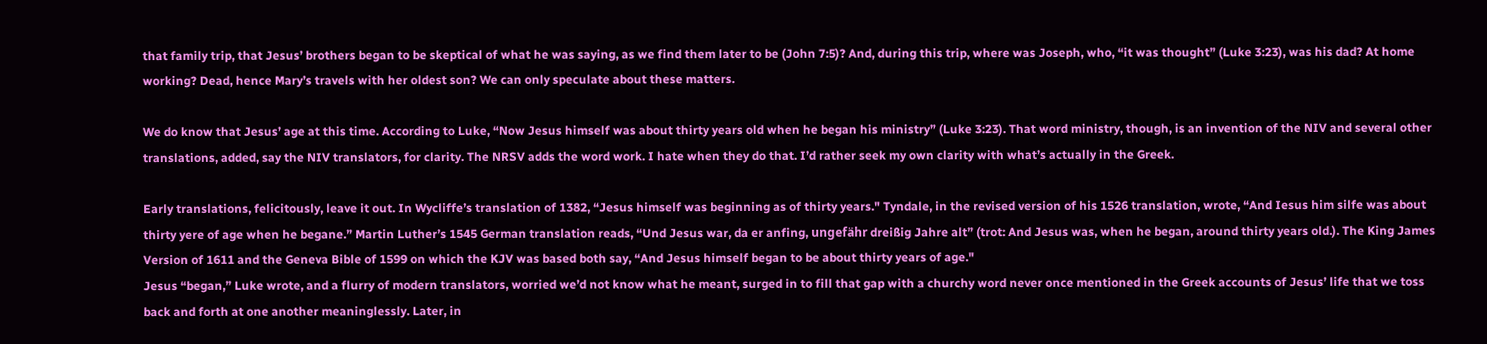that family trip, that Jesus’ brothers began to be skeptical of what he was saying, as we find them later to be (John 7:5)? And, during this trip, where was Joseph, who, “it was thought” (Luke 3:23), was his dad? At home working? Dead, hence Mary’s travels with her oldest son? We can only speculate about these matters.

We do know that Jesus’ age at this time. According to Luke, “Now Jesus himself was about thirty years old when he began his ministry” (Luke 3:23). That word ministry, though, is an invention of the NIV and several other translations, added, say the NIV translators, for clarity. The NRSV adds the word work. I hate when they do that. I’d rather seek my own clarity with what’s actually in the Greek.

Early translations, felicitously, leave it out. In Wycliffe’s translation of 1382, “Jesus himself was beginning as of thirty years." Tyndale, in the revised version of his 1526 translation, wrote, “And Iesus him silfe was about thirty yere of age when he begane.” Martin Luther’s 1545 German translation reads, “Und Jesus war, da er anfing, ungefähr dreißig Jahre alt” (trot: And Jesus was, when he began, around thirty years old.). The King James Version of 1611 and the Geneva Bible of 1599 on which the KJV was based both say, “And Jesus himself began to be about thirty years of age."
Jesus “began,” Luke wrote, and a flurry of modern translators, worried we’d not know what he meant, surged in to fill that gap with a churchy word never once mentioned in the Greek accounts of Jesus’ life that we toss back and forth at one another meaninglessly. Later, in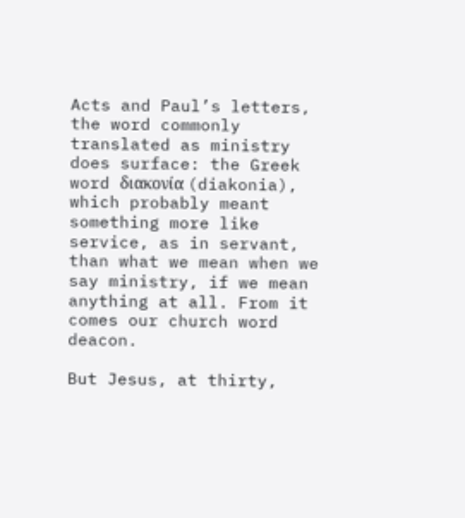Acts and Paul’s letters, the word commonly translated as ministry does surface: the Greek word διακονία (diakonia), which probably meant something more like service, as in servant, than what we mean when we say ministry, if we mean anything at all. From it comes our church word deacon.

But Jesus, at thirty,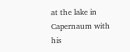at the lake in Capernaum with his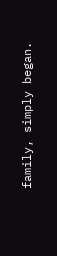family, simply began.